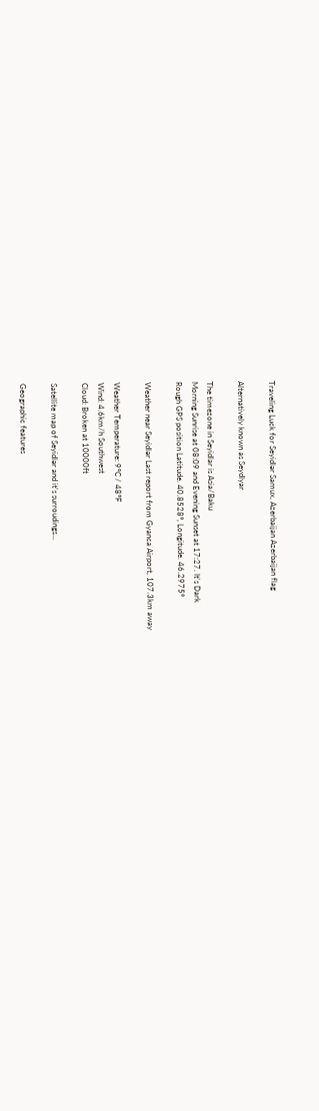Traveling Luck for Seyidlǝr Samux, Azerbaijan Azerbaijan flag

Alternatively known as Seydlyar

The timezone in Seyidlar is Asia/Baku
Morning Sunrise at 08:09 and Evening Sunset at 17:27. It's Dark
Rough GPS position Latitude. 40.8528°, Longitude. 46.2975°

Weather near Seyidlǝr Last report from Gyanca Airport, 107.3km away

Weather Temperature: 9°C / 48°F
Wind: 4.6km/h Southwest
Cloud: Broken at 10000ft

Satellite map of Seyidlǝr and it's surroudings...

Geographic features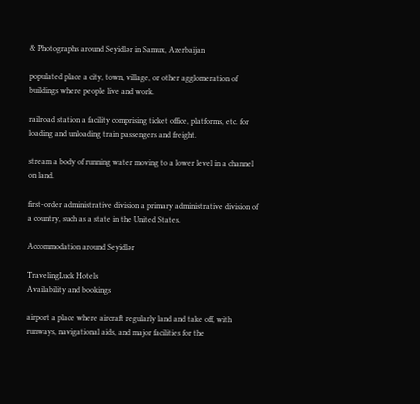& Photographs around Seyidlǝr in Samux, Azerbaijan

populated place a city, town, village, or other agglomeration of buildings where people live and work.

railroad station a facility comprising ticket office, platforms, etc. for loading and unloading train passengers and freight.

stream a body of running water moving to a lower level in a channel on land.

first-order administrative division a primary administrative division of a country, such as a state in the United States.

Accommodation around Seyidlǝr

TravelingLuck Hotels
Availability and bookings

airport a place where aircraft regularly land and take off, with runways, navigational aids, and major facilities for the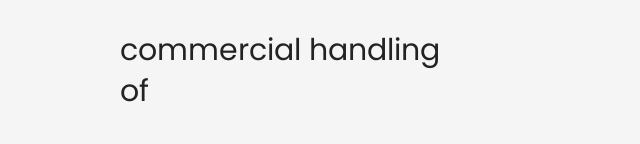commercial handling of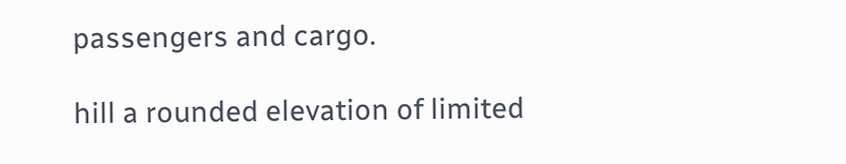passengers and cargo.

hill a rounded elevation of limited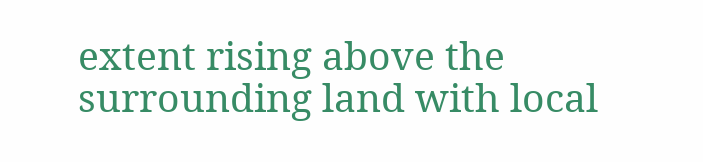extent rising above the surrounding land with local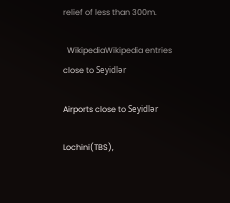relief of less than 300m.

  WikipediaWikipedia entries close to Seyidlǝr

Airports close to Seyidlǝr

Lochini(TBS),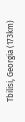Tbilisi, Georgia (173km)